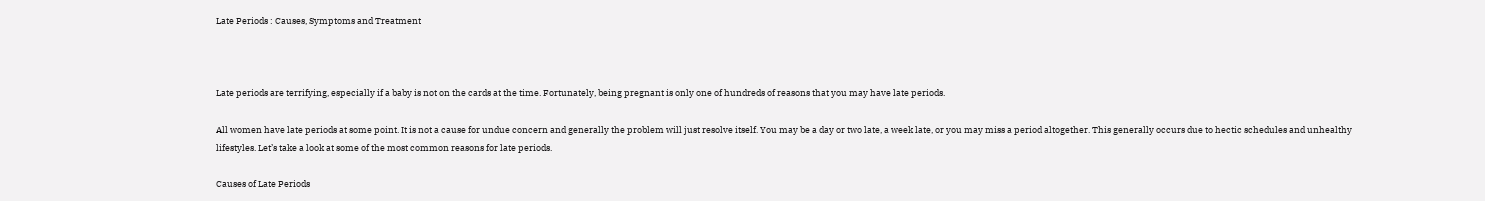Late Periods : Causes, Symptoms and Treatment



Late periods are terrifying, especially if a baby is not on the cards at the time. Fortunately, being pregnant is only one of hundreds of reasons that you may have late periods.

All women have late periods at some point. It is not a cause for undue concern and generally the problem will just resolve itself. You may be a day or two late, a week late, or you may miss a period altogether. This generally occurs due to hectic schedules and unhealthy lifestyles. Let’s take a look at some of the most common reasons for late periods.

Causes of Late Periods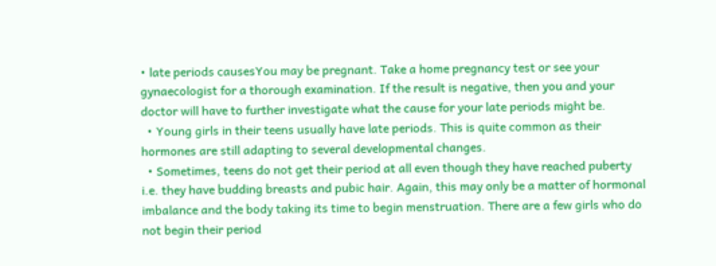• late periods causesYou may be pregnant. Take a home pregnancy test or see your gynaecologist for a thorough examination. If the result is negative, then you and your doctor will have to further investigate what the cause for your late periods might be.
  • Young girls in their teens usually have late periods. This is quite common as their hormones are still adapting to several developmental changes.
  • Sometimes, teens do not get their period at all even though they have reached puberty i.e. they have budding breasts and pubic hair. Again, this may only be a matter of hormonal imbalance and the body taking its time to begin menstruation. There are a few girls who do not begin their period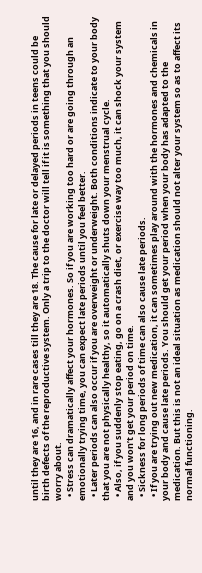until they are 16, and in rare cases till they are 18. The cause for late or delayed periods in teens could be birth defects of the reproductive system. Only a trip to the doctor will tell if it is something that you should worry about.
  • Stress can dramatically affect your hormones. So if you are working too hard or are going through an emotionally trying time, you can expect late periods until you feel better.
  • Later periods can also occur if you are overweight or underweight. Both conditions indicate to your body that you are not physically healthy, so it automatically shuts down your menstrual cycle.
  • Also, if you suddenly stop eating, go on a crash diet, or exercise way too much, it can shock your system and you won’t get your period on time.
  • Sickness for long periods of time can also cause late periods.
  • If you are trying out new medication, it can sometimes play around with the hormones and chemicals in your body and cause late periods. You should get your period when your body has adapted to the medication. But this is not an ideal situation as medication should not alter your system so as to affect its normal functioning.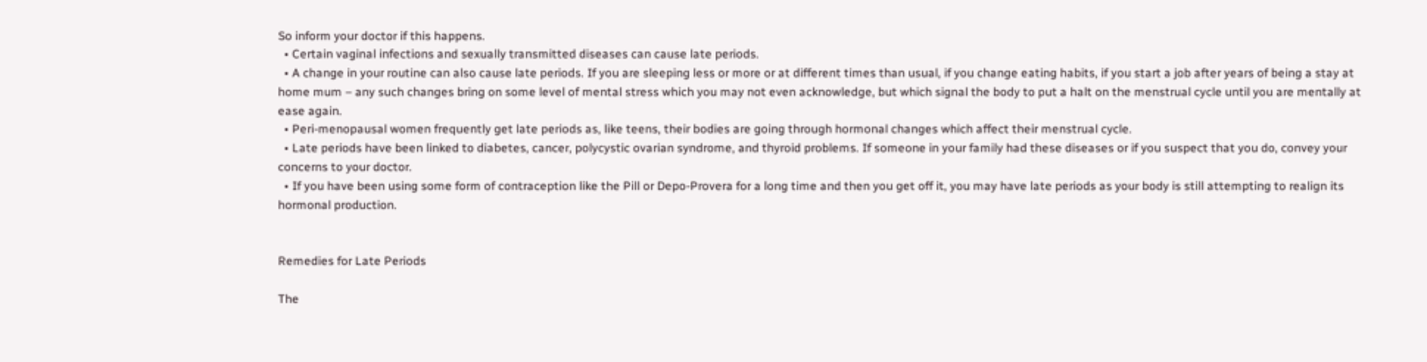So inform your doctor if this happens.
  • Certain vaginal infections and sexually transmitted diseases can cause late periods.
  • A change in your routine can also cause late periods. If you are sleeping less or more or at different times than usual, if you change eating habits, if you start a job after years of being a stay at home mum – any such changes bring on some level of mental stress which you may not even acknowledge, but which signal the body to put a halt on the menstrual cycle until you are mentally at ease again.
  • Peri-menopausal women frequently get late periods as, like teens, their bodies are going through hormonal changes which affect their menstrual cycle.
  • Late periods have been linked to diabetes, cancer, polycystic ovarian syndrome, and thyroid problems. If someone in your family had these diseases or if you suspect that you do, convey your concerns to your doctor.
  • If you have been using some form of contraception like the Pill or Depo-Provera for a long time and then you get off it, you may have late periods as your body is still attempting to realign its hormonal production.


Remedies for Late Periods

The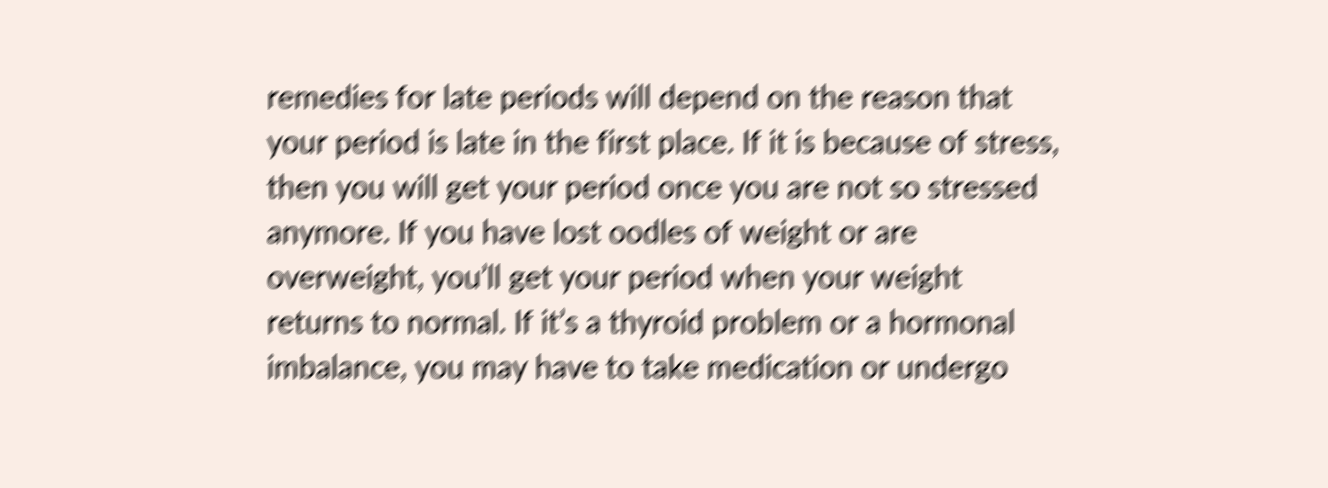remedies for late periods will depend on the reason that your period is late in the first place. If it is because of stress, then you will get your period once you are not so stressed anymore. If you have lost oodles of weight or are overweight, you’ll get your period when your weight returns to normal. If it’s a thyroid problem or a hormonal imbalance, you may have to take medication or undergo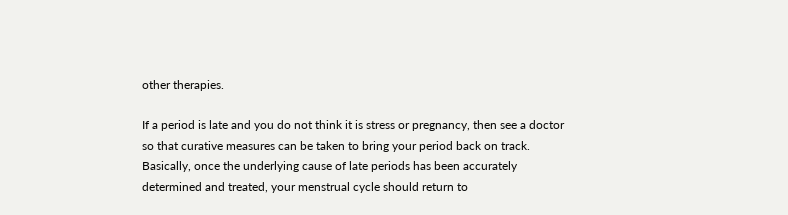other therapies.

If a period is late and you do not think it is stress or pregnancy, then see a doctor so that curative measures can be taken to bring your period back on track. Basically, once the underlying cause of late periods has been accurately determined and treated, your menstrual cycle should return to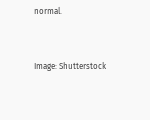normal.


Image: Shutterstock